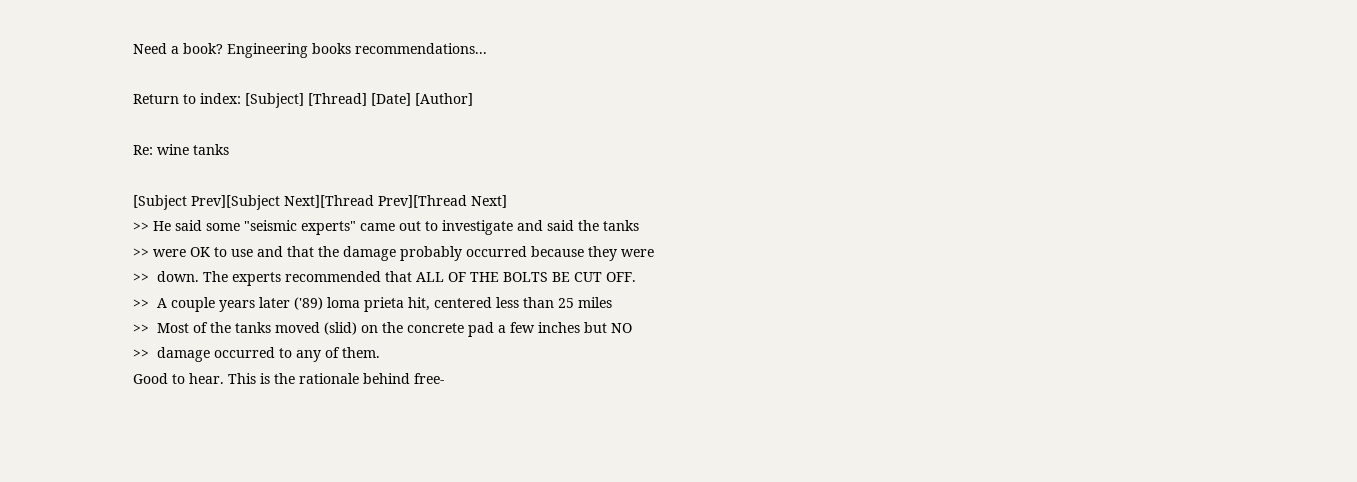Need a book? Engineering books recommendations...

Return to index: [Subject] [Thread] [Date] [Author]

Re: wine tanks

[Subject Prev][Subject Next][Thread Prev][Thread Next]
>> He said some "seismic experts" came out to investigate and said the tanks
>> were OK to use and that the damage probably occurred because they were
>>  down. The experts recommended that ALL OF THE BOLTS BE CUT OFF.
>>  A couple years later ('89) loma prieta hit, centered less than 25 miles
>>  Most of the tanks moved (slid) on the concrete pad a few inches but NO
>>  damage occurred to any of them.
Good to hear. This is the rationale behind free-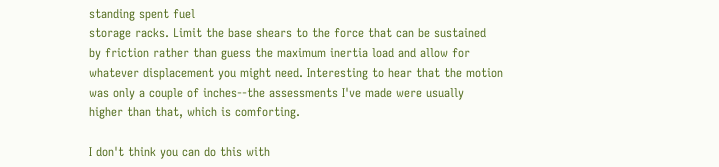standing spent fuel
storage racks. Limit the base shears to the force that can be sustained
by friction rather than guess the maximum inertia load and allow for
whatever displacement you might need. Interesting to hear that the motion
was only a couple of inches--the assessments I've made were usually
higher than that, which is comforting.

I don't think you can do this with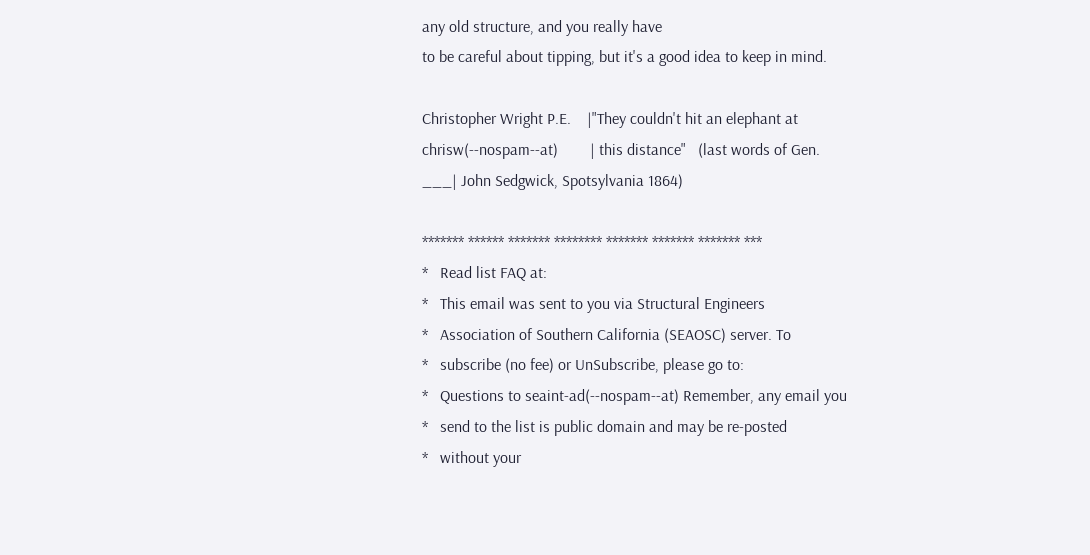any old structure, and you really have
to be careful about tipping, but it's a good idea to keep in mind.

Christopher Wright P.E.    |"They couldn't hit an elephant at
chrisw(--nospam--at)        | this distance"   (last words of Gen.
___| John Sedgwick, Spotsylvania 1864)

******* ****** ******* ******** ******* ******* ******* ***
*   Read list FAQ at:
*   This email was sent to you via Structural Engineers
*   Association of Southern California (SEAOSC) server. To
*   subscribe (no fee) or UnSubscribe, please go to:
*   Questions to seaint-ad(--nospam--at) Remember, any email you
*   send to the list is public domain and may be re-posted
*   without your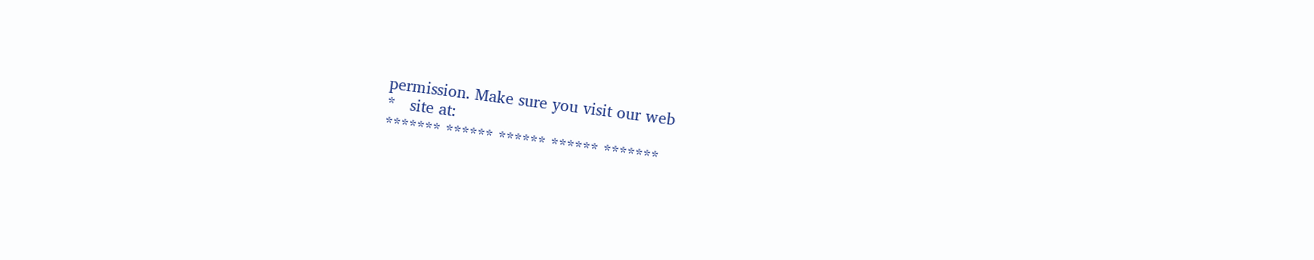permission. Make sure you visit our web
*   site at:
******* ****** ****** ****** *******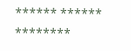****** ****** ********